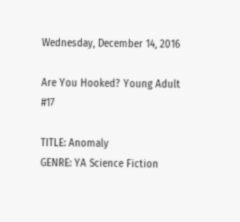Wednesday, December 14, 2016

Are You Hooked? Young Adult #17

TITLE: Anomaly
GENRE: YA Science Fiction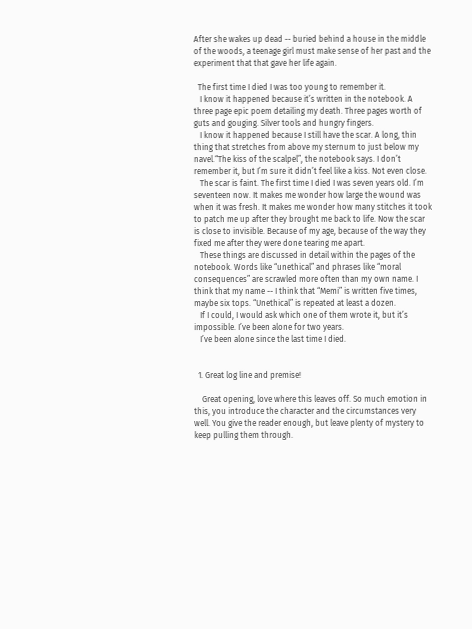After she wakes up dead -- buried behind a house in the middle of the woods, a teenage girl must make sense of her past and the experiment that that gave her life again.

  The first time I died I was too young to remember it.
   I know it happened because it’s written in the notebook. A three page epic poem detailing my death. Three pages worth of guts and gouging. Silver tools and hungry fingers.
   I know it happened because I still have the scar. A long, thin thing that stretches from above my sternum to just below my navel.“The kiss of the scalpel”, the notebook says. I don’t remember it, but I’m sure it didn’t feel like a kiss. Not even close.
   The scar is faint. The first time I died I was seven years old. I’m seventeen now. It makes me wonder how large the wound was when it was fresh. It makes me wonder how many stitches it took to patch me up after they brought me back to life. Now the scar is close to invisible. Because of my age, because of the way they fixed me after they were done tearing me apart.
   These things are discussed in detail within the pages of the notebook. Words like “unethical” and phrases like “moral consequences” are scrawled more often than my own name. I think that my name -- I think that “Memi” is written five times, maybe six tops. “Unethical” is repeated at least a dozen.
   If I could, I would ask which one of them wrote it, but it’s impossible. I’ve been alone for two years.
   I’ve been alone since the last time I died.


  1. Great log line and premise!

    Great opening, love where this leaves off. So much emotion in this, you introduce the character and the circumstances very well. You give the reader enough, but leave plenty of mystery to keep pulling them through.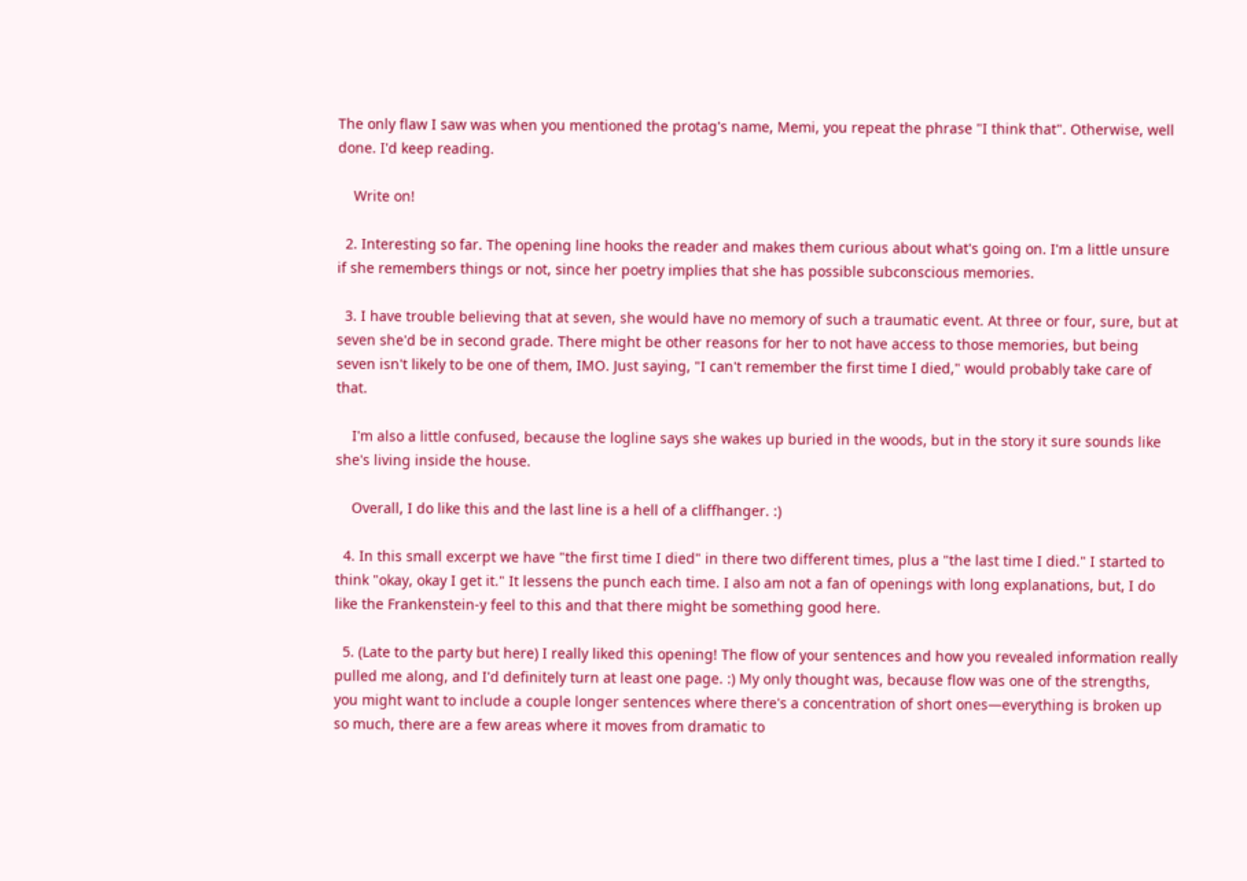The only flaw I saw was when you mentioned the protag's name, Memi, you repeat the phrase "I think that". Otherwise, well done. I'd keep reading.

    Write on!

  2. Interesting so far. The opening line hooks the reader and makes them curious about what's going on. I'm a little unsure if she remembers things or not, since her poetry implies that she has possible subconscious memories.

  3. I have trouble believing that at seven, she would have no memory of such a traumatic event. At three or four, sure, but at seven she'd be in second grade. There might be other reasons for her to not have access to those memories, but being seven isn't likely to be one of them, IMO. Just saying, "I can't remember the first time I died," would probably take care of that.

    I'm also a little confused, because the logline says she wakes up buried in the woods, but in the story it sure sounds like she's living inside the house.

    Overall, I do like this and the last line is a hell of a cliffhanger. :)

  4. In this small excerpt we have "the first time I died" in there two different times, plus a "the last time I died." I started to think "okay, okay I get it." It lessens the punch each time. I also am not a fan of openings with long explanations, but, I do like the Frankenstein-y feel to this and that there might be something good here.

  5. (Late to the party but here) I really liked this opening! The flow of your sentences and how you revealed information really pulled me along, and I'd definitely turn at least one page. :) My only thought was, because flow was one of the strengths, you might want to include a couple longer sentences where there's a concentration of short ones—everything is broken up so much, there are a few areas where it moves from dramatic to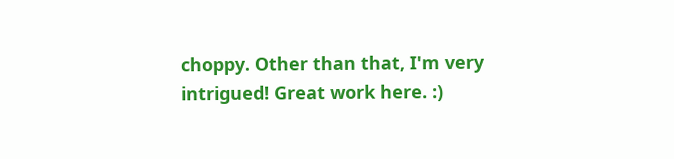choppy. Other than that, I'm very intrigued! Great work here. :)